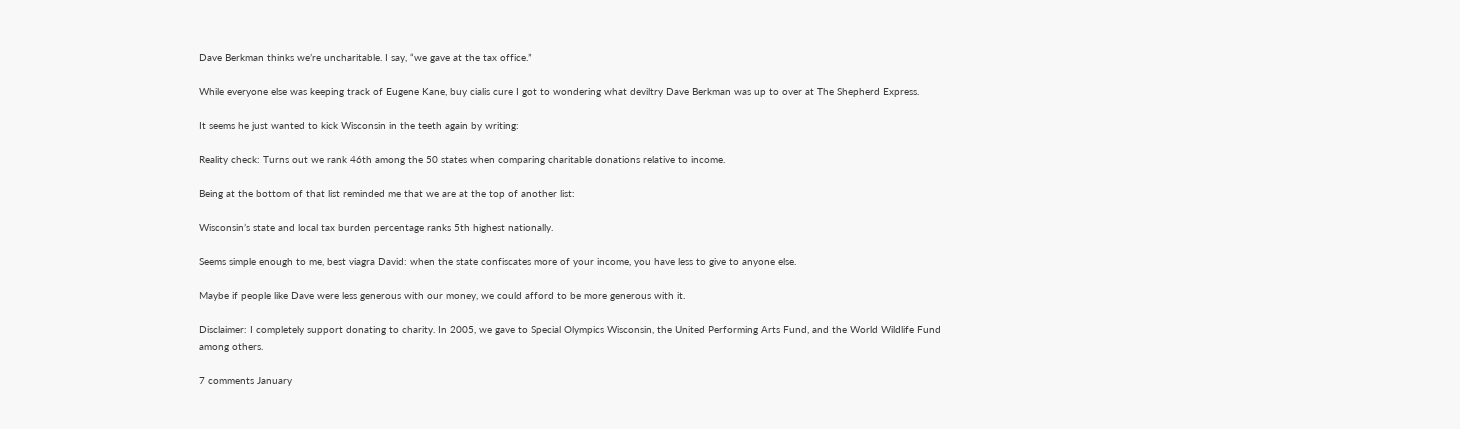Dave Berkman thinks we’re uncharitable. I say, “we gave at the tax office.”

While everyone else was keeping track of Eugene Kane, buy cialis cure I got to wondering what deviltry Dave Berkman was up to over at The Shepherd Express.

It seems he just wanted to kick Wisconsin in the teeth again by writing:

Reality check: Turns out we rank 46th among the 50 states when comparing charitable donations relative to income.

Being at the bottom of that list reminded me that we are at the top of another list:

Wisconsin’s state and local tax burden percentage ranks 5th highest nationally.

Seems simple enough to me, best viagra David: when the state confiscates more of your income, you have less to give to anyone else.

Maybe if people like Dave were less generous with our money, we could afford to be more generous with it.

Disclaimer: I completely support donating to charity. In 2005, we gave to Special Olympics Wisconsin, the United Performing Arts Fund, and the World Wildlife Fund among others.

7 comments January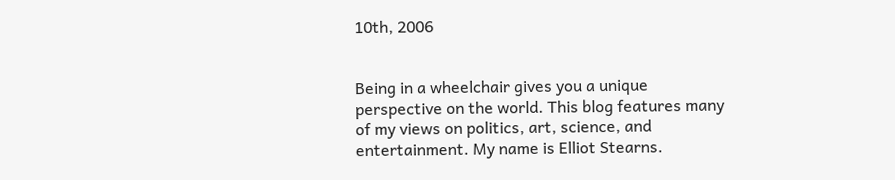10th, 2006


Being in a wheelchair gives you a unique perspective on the world. This blog features many of my views on politics, art, science, and entertainment. My name is Elliot Stearns.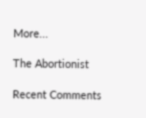More...

The Abortionist

Recent Comments